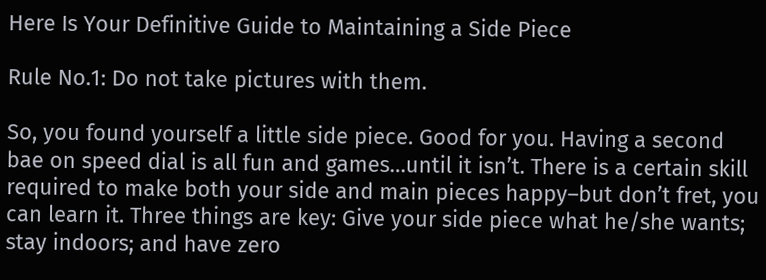Here Is Your Definitive Guide to Maintaining a Side Piece

Rule No.1: Do not take pictures with them.

So, you found yourself a little side piece. Good for you. Having a second bae on speed dial is all fun and games…until it isn’t. There is a certain skill required to make both your side and main pieces happy–but don’t fret, you can learn it. Three things are key: Give your side piece what he/she wants; stay indoors; and have zero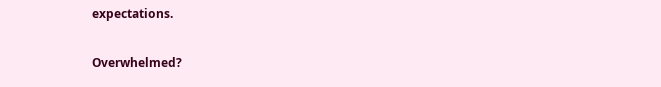expectations.

Overwhelmed?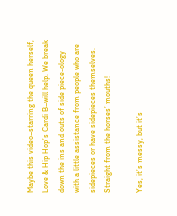Maybe this video–starring the queen herself, Love & Hip Hop’s Cardi B–will help. We break down the ins and outs of side piece-ology with a little assistance from people who are sidepieces or have sidepieces themselves. Straight from the horses’ mouths!

Yes, it’s messy, but it’s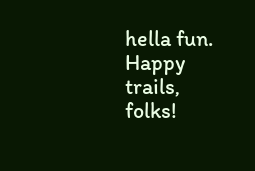hella fun. Happy trails, folks!